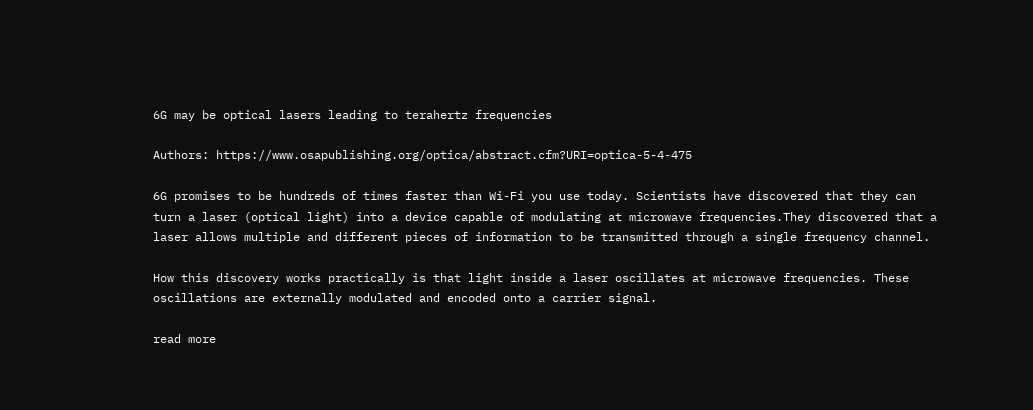6G may be optical lasers leading to terahertz frequencies

Authors: https://www.osapublishing.org/optica/abstract.cfm?URI=optica-5-4-475

6G promises to be hundreds of times faster than Wi-Fi you use today. Scientists have discovered that they can turn a laser (optical light) into a device capable of modulating at microwave frequencies.They discovered that a laser allows multiple and different pieces of information to be transmitted through a single frequency channel.

How this discovery works practically is that light inside a laser oscillates at microwave frequencies. These  oscillations are externally modulated and encoded onto a carrier signal.

read more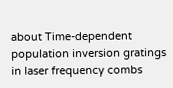about Time-dependent population inversion gratings in laser frequency combs